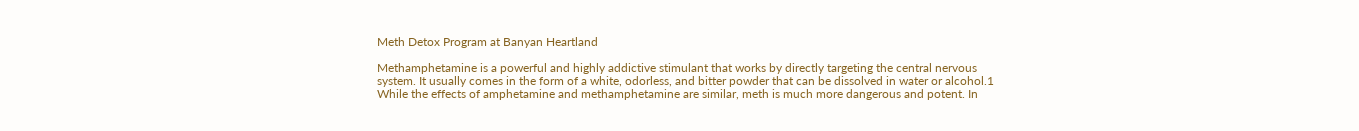Meth Detox Program at Banyan Heartland

Methamphetamine is a powerful and highly addictive stimulant that works by directly targeting the central nervous system. It usually comes in the form of a white, odorless, and bitter powder that can be dissolved in water or alcohol.1 While the effects of amphetamine and methamphetamine are similar, meth is much more dangerous and potent. In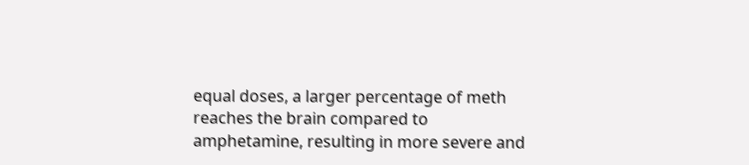equal doses, a larger percentage of meth reaches the brain compared to amphetamine, resulting in more severe and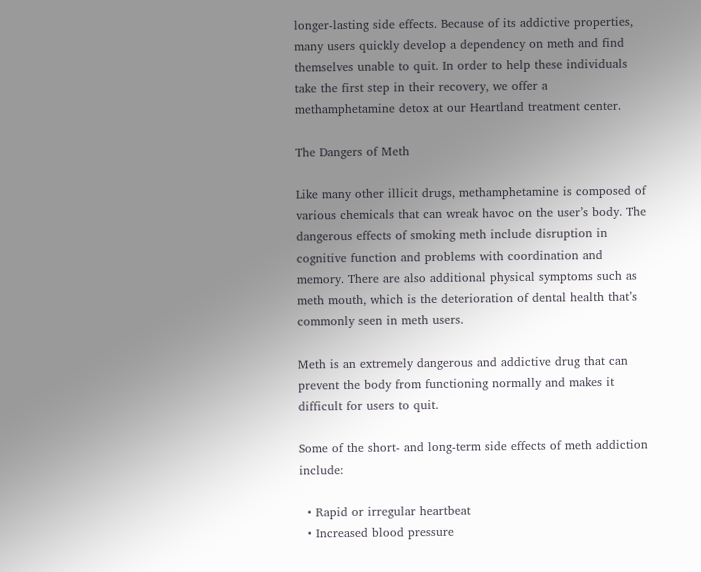longer-lasting side effects. Because of its addictive properties, many users quickly develop a dependency on meth and find themselves unable to quit. In order to help these individuals take the first step in their recovery, we offer a methamphetamine detox at our Heartland treatment center.

The Dangers of Meth

Like many other illicit drugs, methamphetamine is composed of various chemicals that can wreak havoc on the user’s body. The dangerous effects of smoking meth include disruption in cognitive function and problems with coordination and memory. There are also additional physical symptoms such as meth mouth, which is the deterioration of dental health that’s commonly seen in meth users.

Meth is an extremely dangerous and addictive drug that can prevent the body from functioning normally and makes it difficult for users to quit.

Some of the short- and long-term side effects of meth addiction include:

  • Rapid or irregular heartbeat
  • Increased blood pressure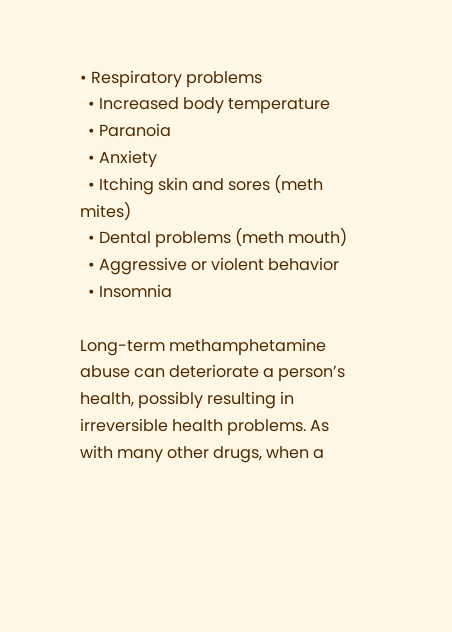• Respiratory problems
  • Increased body temperature
  • Paranoia
  • Anxiety
  • Itching skin and sores (meth mites)
  • Dental problems (meth mouth)
  • Aggressive or violent behavior
  • Insomnia

Long-term methamphetamine abuse can deteriorate a person’s health, possibly resulting in irreversible health problems. As with many other drugs, when a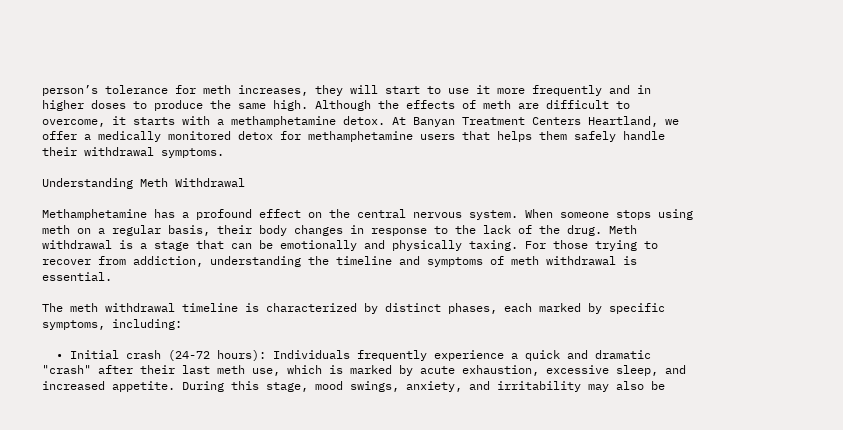person’s tolerance for meth increases, they will start to use it more frequently and in higher doses to produce the same high. Although the effects of meth are difficult to overcome, it starts with a methamphetamine detox. At Banyan Treatment Centers Heartland, we offer a medically monitored detox for methamphetamine users that helps them safely handle their withdrawal symptoms.

Understanding Meth Withdrawal

Methamphetamine has a profound effect on the central nervous system. When someone stops using meth on a regular basis, their body changes in response to the lack of the drug. Meth withdrawal is a stage that can be emotionally and physically taxing. For those trying to recover from addiction, understanding the timeline and symptoms of meth withdrawal is essential.

The meth withdrawal timeline is characterized by distinct phases, each marked by specific symptoms, including:

  • Initial crash (24-72 hours): Individuals frequently experience a quick and dramatic "crash" after their last meth use, which is marked by acute exhaustion, excessive sleep, and increased appetite. During this stage, mood swings, anxiety, and irritability may also be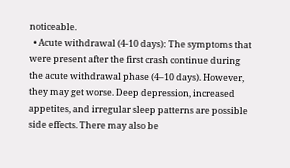noticeable.
  • Acute withdrawal (4-10 days): The symptoms that were present after the first crash continue during the acute withdrawal phase (4–10 days). However, they may get worse. Deep depression, increased appetites, and irregular sleep patterns are possible side effects. There may also be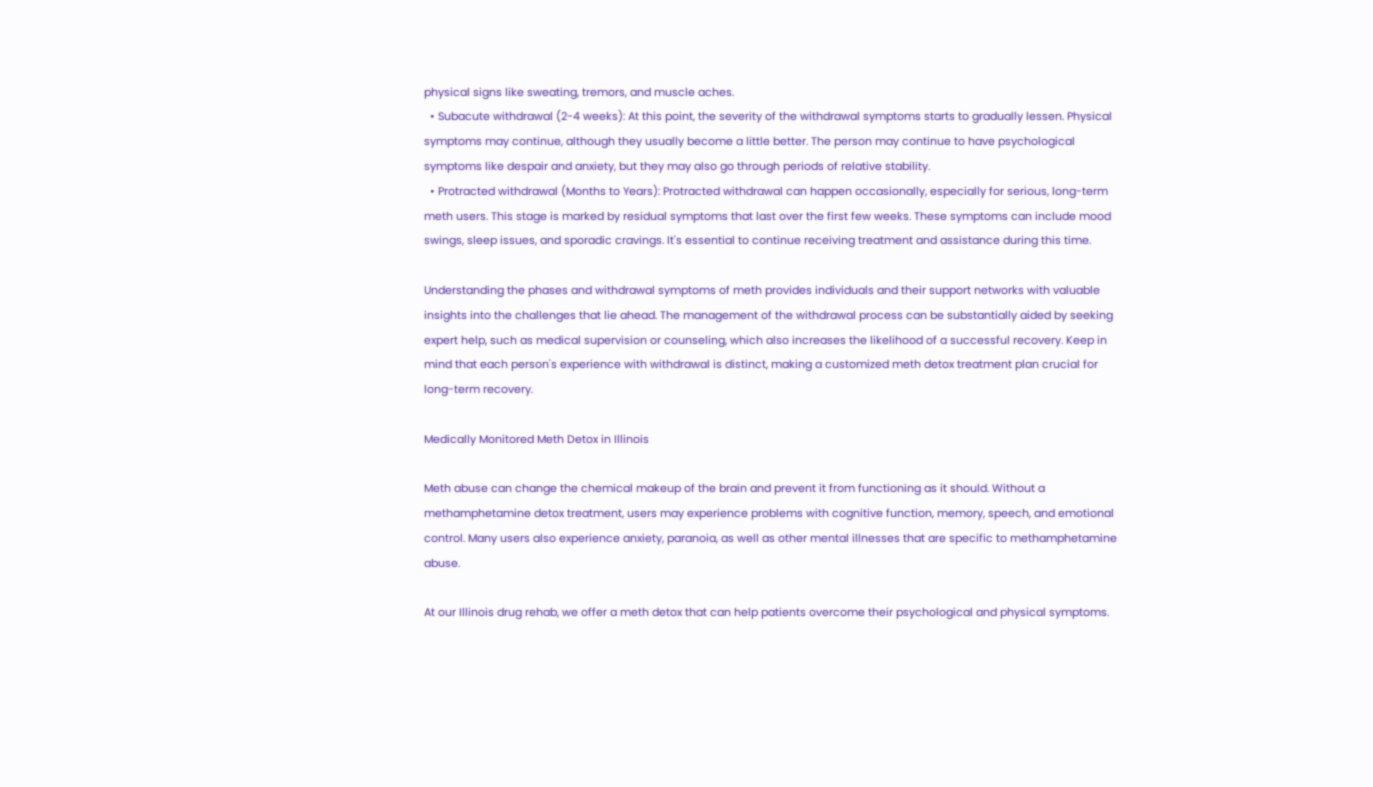physical signs like sweating, tremors, and muscle aches.
  • Subacute withdrawal (2-4 weeks): At this point, the severity of the withdrawal symptoms starts to gradually lessen. Physical symptoms may continue, although they usually become a little better. The person may continue to have psychological symptoms like despair and anxiety, but they may also go through periods of relative stability.
  • Protracted withdrawal (Months to Years): Protracted withdrawal can happen occasionally, especially for serious, long-term meth users. This stage is marked by residual symptoms that last over the first few weeks. These symptoms can include mood swings, sleep issues, and sporadic cravings. It's essential to continue receiving treatment and assistance during this time.

Understanding the phases and withdrawal symptoms of meth provides individuals and their support networks with valuable insights into the challenges that lie ahead. The management of the withdrawal process can be substantially aided by seeking expert help, such as medical supervision or counseling, which also increases the likelihood of a successful recovery. Keep in mind that each person's experience with withdrawal is distinct, making a customized meth detox treatment plan crucial for long-term recovery.

Medically Monitored Meth Detox in Illinois

Meth abuse can change the chemical makeup of the brain and prevent it from functioning as it should. Without a methamphetamine detox treatment, users may experience problems with cognitive function, memory, speech, and emotional control. Many users also experience anxiety, paranoia, as well as other mental illnesses that are specific to methamphetamine abuse.

At our Illinois drug rehab, we offer a meth detox that can help patients overcome their psychological and physical symptoms.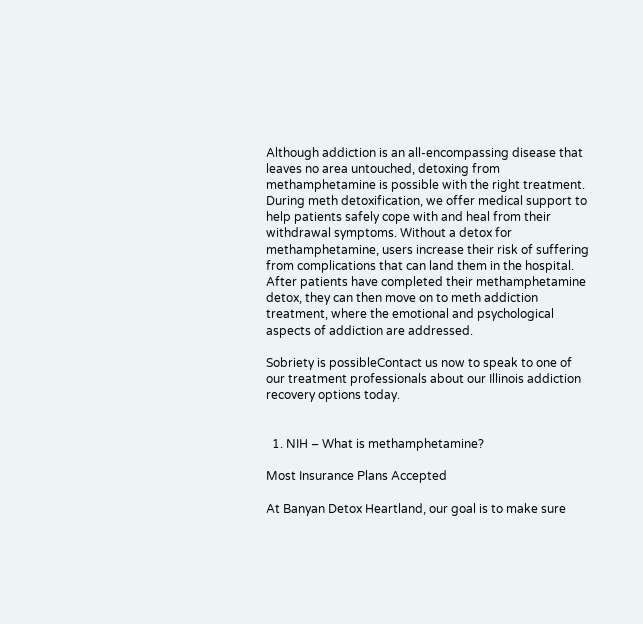Although addiction is an all-encompassing disease that leaves no area untouched, detoxing from methamphetamine is possible with the right treatment. During meth detoxification, we offer medical support to help patients safely cope with and heal from their withdrawal symptoms. Without a detox for methamphetamine, users increase their risk of suffering from complications that can land them in the hospital. After patients have completed their methamphetamine detox, they can then move on to meth addiction treatment, where the emotional and psychological aspects of addiction are addressed.

Sobriety is possibleContact us now to speak to one of our treatment professionals about our Illinois addiction recovery options today.


  1. NIH – What is methamphetamine?

Most Insurance Plans Accepted

At Banyan Detox Heartland, our goal is to make sure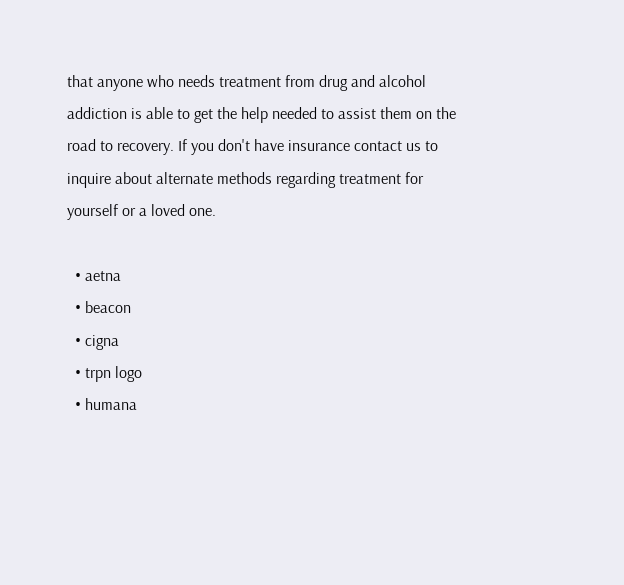that anyone who needs treatment from drug and alcohol addiction is able to get the help needed to assist them on the road to recovery. If you don't have insurance contact us to inquire about alternate methods regarding treatment for yourself or a loved one.

  • aetna
  • beacon
  • cigna
  • trpn logo
  • humana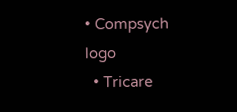• Compsych logo
  • Tricare